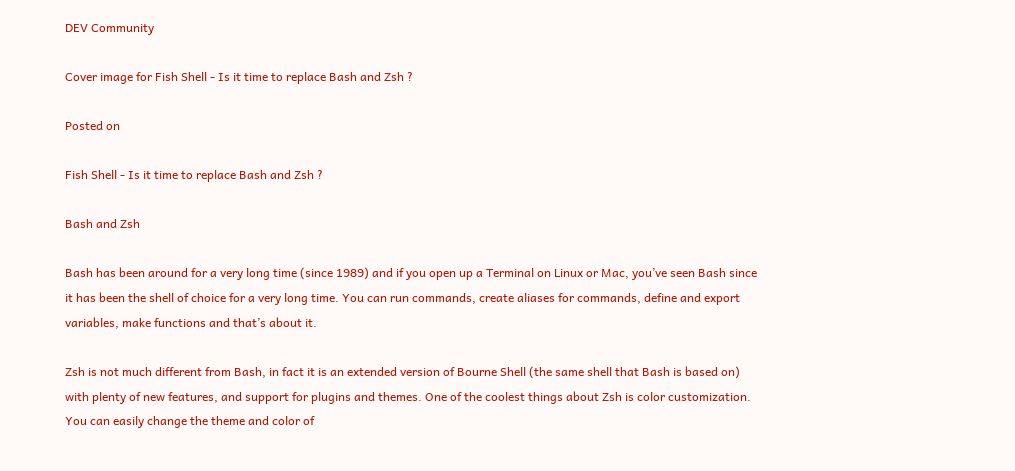DEV Community

Cover image for Fish Shell - Is it time to replace Bash and Zsh ?

Posted on

Fish Shell - Is it time to replace Bash and Zsh ?

Bash and Zsh

Bash has been around for a very long time (since 1989) and if you open up a Terminal on Linux or Mac, you’ve seen Bash since it has been the shell of choice for a very long time. You can run commands, create aliases for commands, define and export variables, make functions and that’s about it.

Zsh is not much different from Bash, in fact it is an extended version of Bourne Shell (the same shell that Bash is based on) with plenty of new features, and support for plugins and themes. One of the coolest things about Zsh is color customization. You can easily change the theme and color of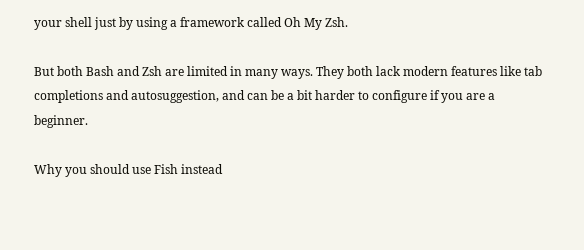your shell just by using a framework called Oh My Zsh.

But both Bash and Zsh are limited in many ways. They both lack modern features like tab completions and autosuggestion, and can be a bit harder to configure if you are a beginner.

Why you should use Fish instead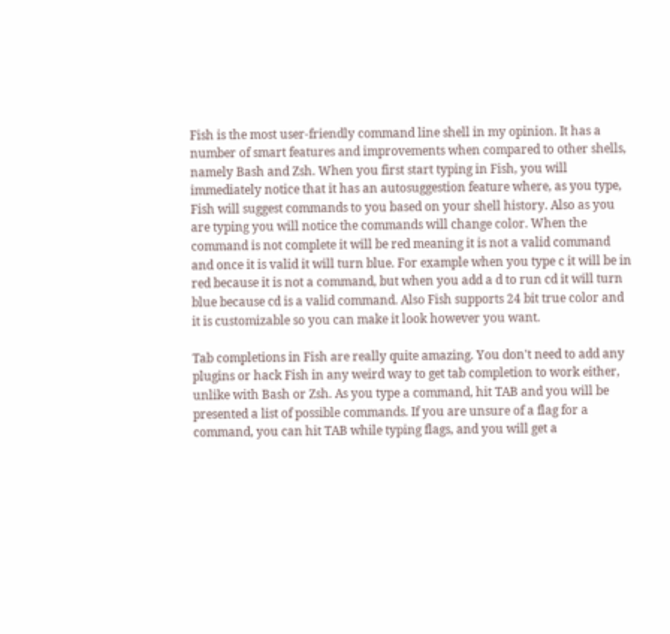Fish is the most user-friendly command line shell in my opinion. It has a number of smart features and improvements when compared to other shells, namely Bash and Zsh. When you first start typing in Fish, you will immediately notice that it has an autosuggestion feature where, as you type, Fish will suggest commands to you based on your shell history. Also as you are typing you will notice the commands will change color. When the command is not complete it will be red meaning it is not a valid command and once it is valid it will turn blue. For example when you type c it will be in red because it is not a command, but when you add a d to run cd it will turn blue because cd is a valid command. Also Fish supports 24 bit true color and it is customizable so you can make it look however you want.

Tab completions in Fish are really quite amazing. You don't need to add any plugins or hack Fish in any weird way to get tab completion to work either, unlike with Bash or Zsh. As you type a command, hit TAB and you will be presented a list of possible commands. If you are unsure of a flag for a command, you can hit TAB while typing flags, and you will get a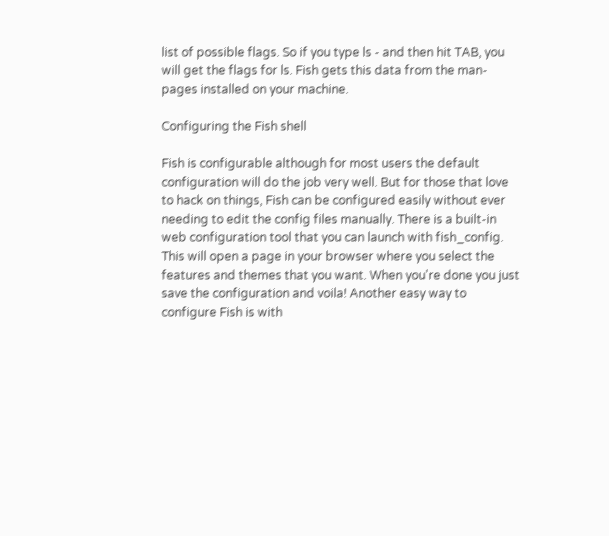list of possible flags. So if you type ls - and then hit TAB, you will get the flags for ls. Fish gets this data from the man-pages installed on your machine.

Configuring the Fish shell

Fish is configurable although for most users the default configuration will do the job very well. But for those that love to hack on things, Fish can be configured easily without ever needing to edit the config files manually. There is a built-in web configuration tool that you can launch with fish_config. This will open a page in your browser where you select the features and themes that you want. When you're done you just save the configuration and voila! Another easy way to configure Fish is with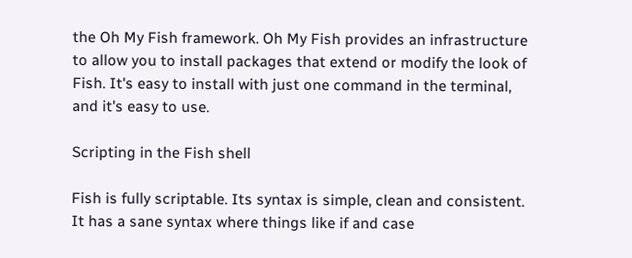the Oh My Fish framework. Oh My Fish provides an infrastructure to allow you to install packages that extend or modify the look of Fish. It's easy to install with just one command in the terminal, and it's easy to use.

Scripting in the Fish shell

Fish is fully scriptable. Its syntax is simple, clean and consistent. It has a sane syntax where things like if and case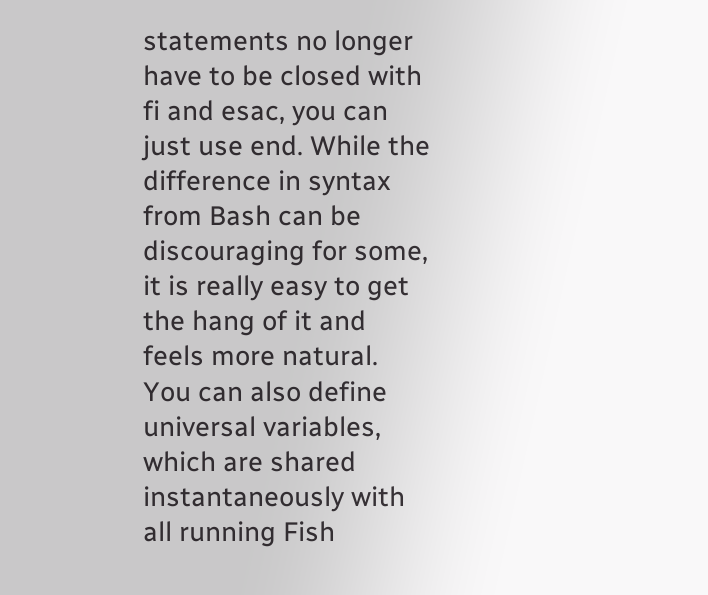statements no longer have to be closed with fi and esac, you can just use end. While the difference in syntax from Bash can be discouraging for some, it is really easy to get the hang of it and feels more natural. You can also define universal variables, which are shared instantaneously with all running Fish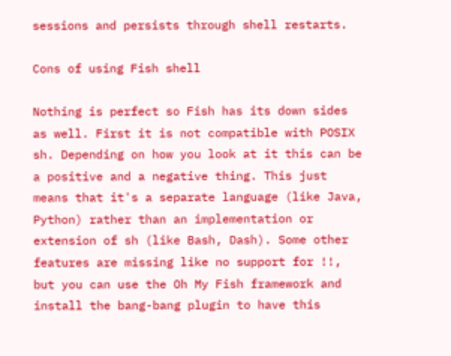sessions and persists through shell restarts.

Cons of using Fish shell

Nothing is perfect so Fish has its down sides as well. First it is not compatible with POSIX sh. Depending on how you look at it this can be a positive and a negative thing. This just means that it's a separate language (like Java, Python) rather than an implementation or extension of sh (like Bash, Dash). Some other features are missing like no support for !!, but you can use the Oh My Fish framework and install the bang-bang plugin to have this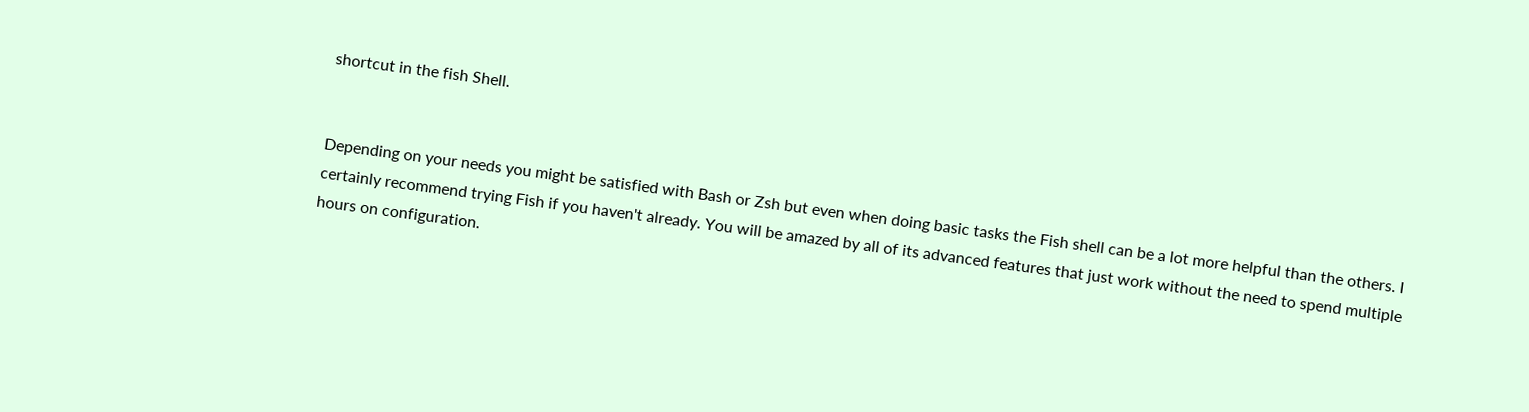shortcut in the fish Shell.


Depending on your needs you might be satisfied with Bash or Zsh but even when doing basic tasks the Fish shell can be a lot more helpful than the others. I certainly recommend trying Fish if you haven't already. You will be amazed by all of its advanced features that just work without the need to spend multiple hours on configuration.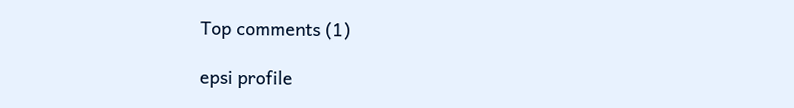Top comments (1)

epsi profile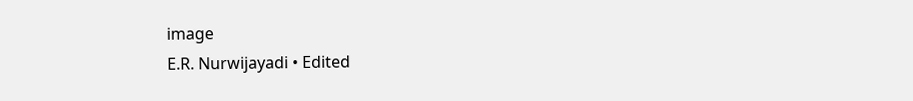image
E.R. Nurwijayadi • Edited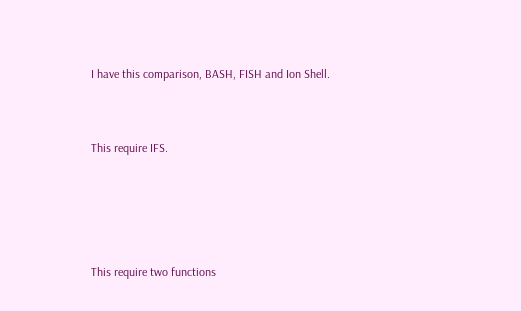I have this comparison, BASH, FISH and Ion Shell.


This require IFS.




This require two functions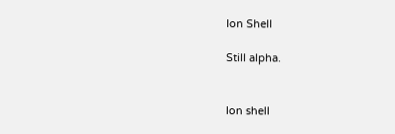Ion Shell

Still alpha.


Ion shell